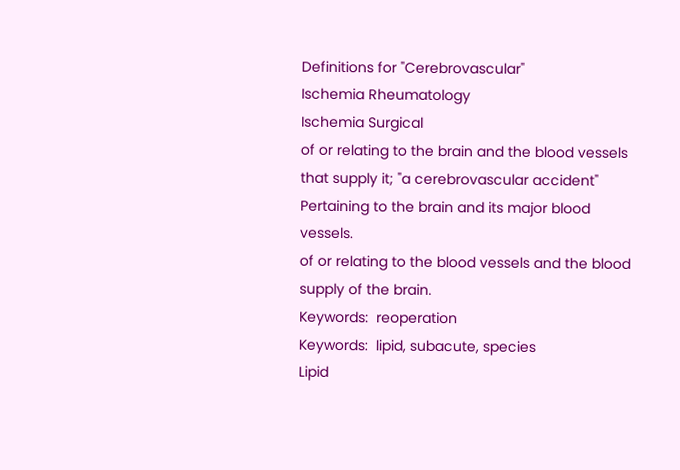Definitions for "Cerebrovascular"
Ischemia Rheumatology
Ischemia Surgical
of or relating to the brain and the blood vessels that supply it; "a cerebrovascular accident"
Pertaining to the brain and its major blood vessels.
of or relating to the blood vessels and the blood supply of the brain.
Keywords:  reoperation
Keywords:  lipid, subacute, species
Lipid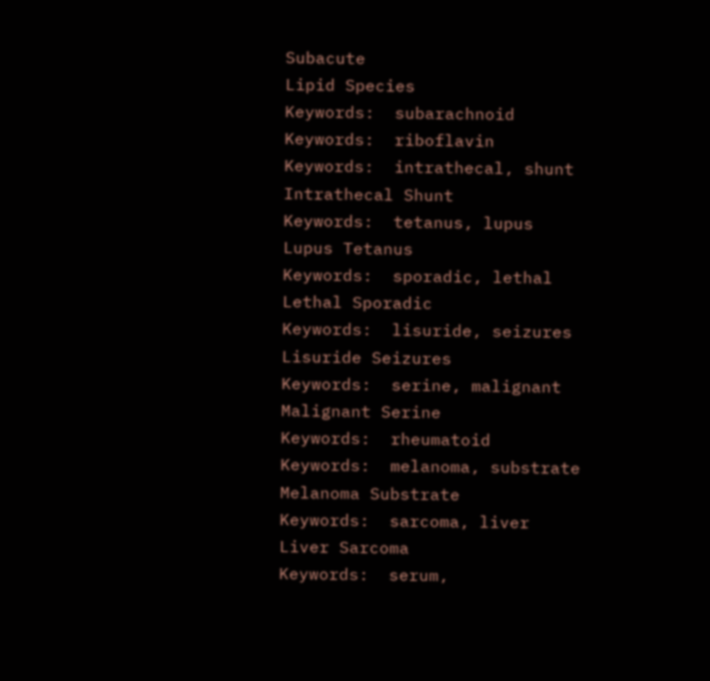Subacute
Lipid Species
Keywords:  subarachnoid
Keywords:  riboflavin
Keywords:  intrathecal, shunt
Intrathecal Shunt
Keywords:  tetanus, lupus
Lupus Tetanus
Keywords:  sporadic, lethal
Lethal Sporadic
Keywords:  lisuride, seizures
Lisuride Seizures
Keywords:  serine, malignant
Malignant Serine
Keywords:  rheumatoid
Keywords:  melanoma, substrate
Melanoma Substrate
Keywords:  sarcoma, liver
Liver Sarcoma
Keywords:  serum,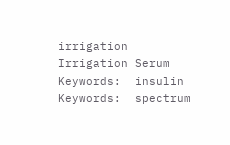irrigation
Irrigation Serum
Keywords:  insulin
Keywords:  spectrum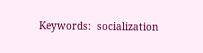Keywords:  socialization